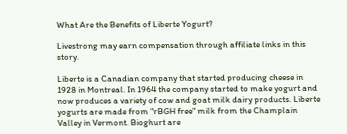What Are the Benefits of Liberte Yogurt?

Livestrong may earn compensation through affiliate links in this story.

Liberte is a Canadian company that started producing cheese in 1928 in Montreal. In 1964 the company started to make yogurt and now produces a variety of cow and goat milk dairy products. Liberte yogurts are made from "rBGH free" milk from the Champlain Valley in Vermont. Bioghurt are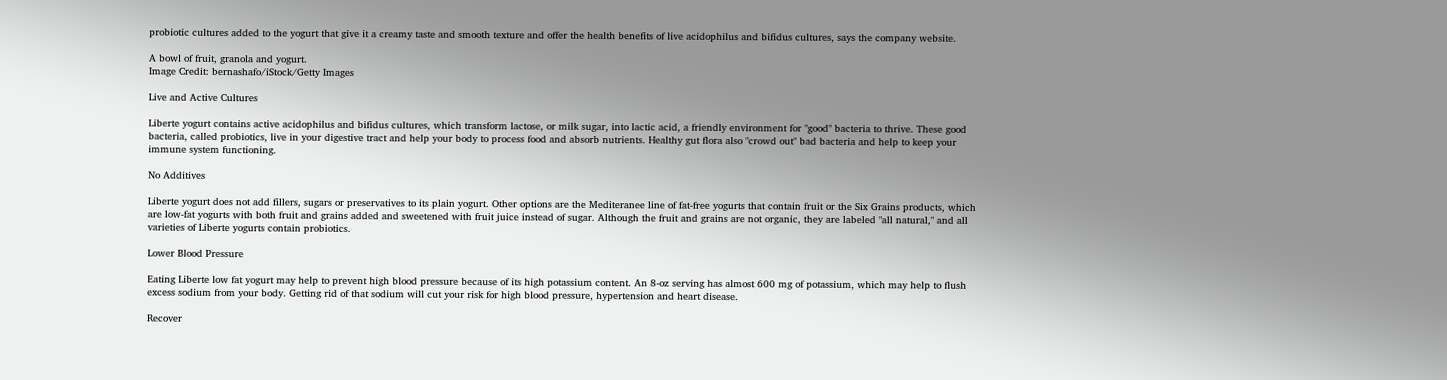probiotic cultures added to the yogurt that give it a creamy taste and smooth texture and offer the health benefits of live acidophilus and bifidus cultures, says the company website.

A bowl of fruit, granola and yogurt.
Image Credit: bernashafo/iStock/Getty Images

Live and Active Cultures

Liberte yogurt contains active acidophilus and bifidus cultures, which transform lactose, or milk sugar, into lactic acid, a friendly environment for "good" bacteria to thrive. These good bacteria, called probiotics, live in your digestive tract and help your body to process food and absorb nutrients. Healthy gut flora also "crowd out" bad bacteria and help to keep your immune system functioning.

No Additives

Liberte yogurt does not add fillers, sugars or preservatives to its plain yogurt. Other options are the Mediteranee line of fat-free yogurts that contain fruit or the Six Grains products, which are low-fat yogurts with both fruit and grains added and sweetened with fruit juice instead of sugar. Although the fruit and grains are not organic, they are labeled "all natural," and all varieties of Liberte yogurts contain probiotics.

Lower Blood Pressure

Eating Liberte low fat yogurt may help to prevent high blood pressure because of its high potassium content. An 8-oz serving has almost 600 mg of potassium, which may help to flush excess sodium from your body. Getting rid of that sodium will cut your risk for high blood pressure, hypertension and heart disease.

Recover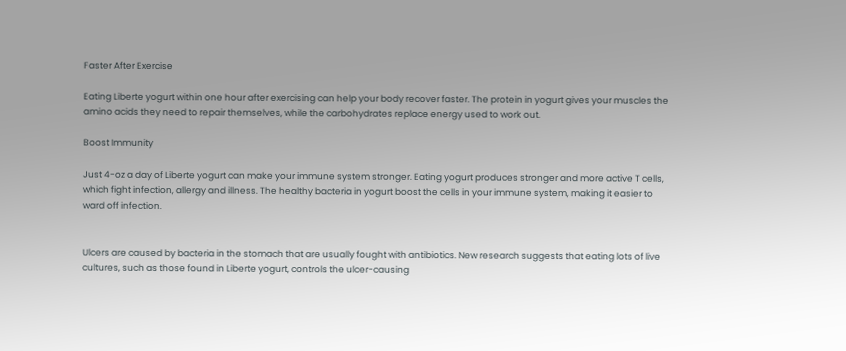Faster After Exercise

Eating Liberte yogurt within one hour after exercising can help your body recover faster. The protein in yogurt gives your muscles the amino acids they need to repair themselves, while the carbohydrates replace energy used to work out.

Boost Immunity

Just 4-oz a day of Liberte yogurt can make your immune system stronger. Eating yogurt produces stronger and more active T cells, which fight infection, allergy and illness. The healthy bacteria in yogurt boost the cells in your immune system, making it easier to ward off infection.


Ulcers are caused by bacteria in the stomach that are usually fought with antibiotics. New research suggests that eating lots of live cultures, such as those found in Liberte yogurt, controls the ulcer-causing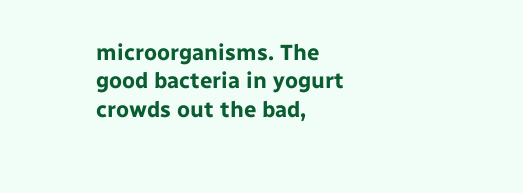microorganisms. The good bacteria in yogurt crowds out the bad,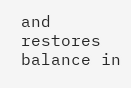and restores balance in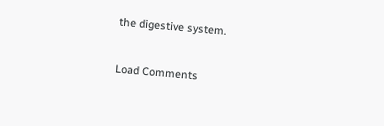the digestive system.

Load Comments